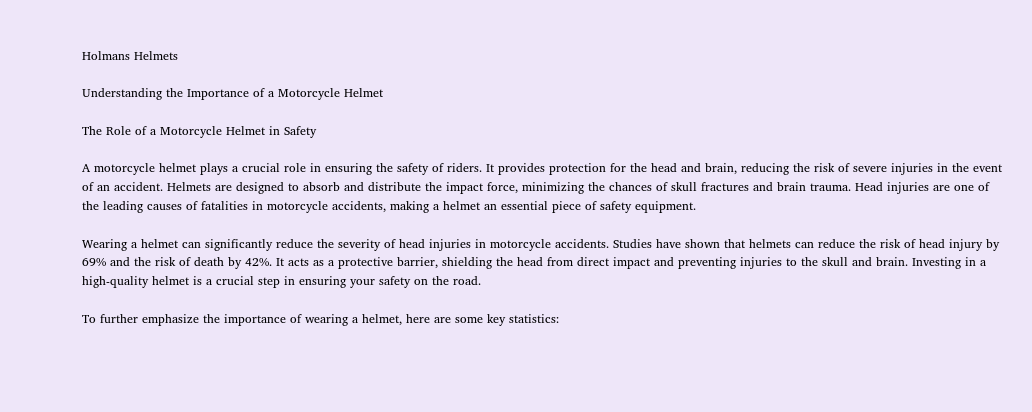Holmans Helmets

Understanding the Importance of a Motorcycle Helmet

The Role of a Motorcycle Helmet in Safety

A motorcycle helmet plays a crucial role in ensuring the safety of riders. It provides protection for the head and brain, reducing the risk of severe injuries in the event of an accident. Helmets are designed to absorb and distribute the impact force, minimizing the chances of skull fractures and brain trauma. Head injuries are one of the leading causes of fatalities in motorcycle accidents, making a helmet an essential piece of safety equipment.

Wearing a helmet can significantly reduce the severity of head injuries in motorcycle accidents. Studies have shown that helmets can reduce the risk of head injury by 69% and the risk of death by 42%. It acts as a protective barrier, shielding the head from direct impact and preventing injuries to the skull and brain. Investing in a high-quality helmet is a crucial step in ensuring your safety on the road.

To further emphasize the importance of wearing a helmet, here are some key statistics: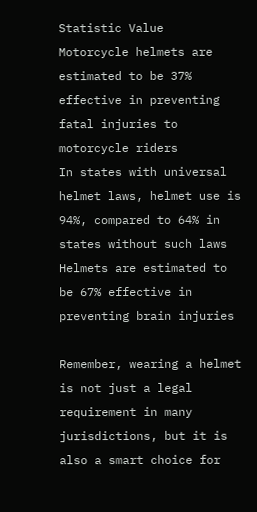Statistic Value
Motorcycle helmets are estimated to be 37% effective in preventing fatal injuries to motorcycle riders
In states with universal helmet laws, helmet use is 94%, compared to 64% in states without such laws
Helmets are estimated to be 67% effective in preventing brain injuries

Remember, wearing a helmet is not just a legal requirement in many jurisdictions, but it is also a smart choice for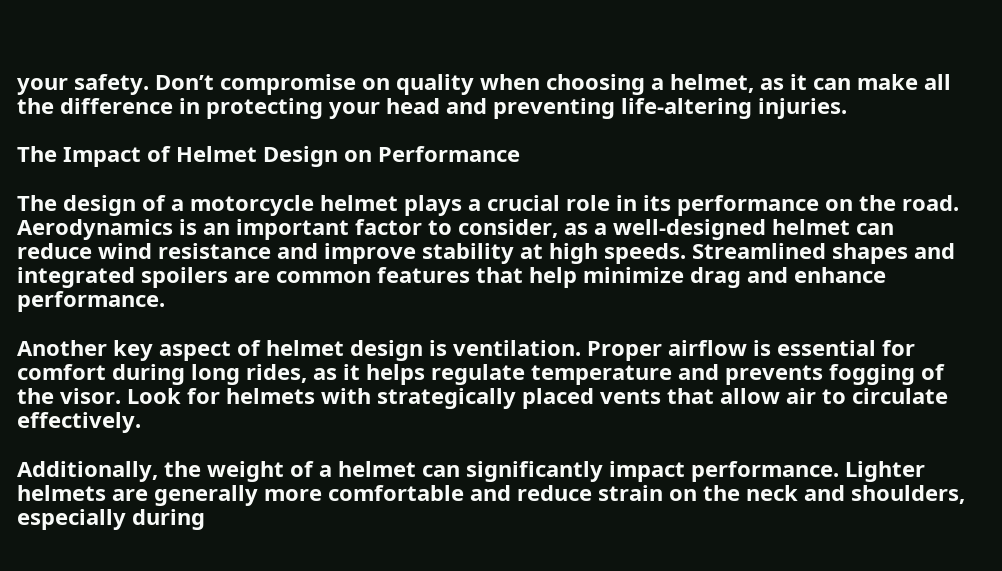your safety. Don’t compromise on quality when choosing a helmet, as it can make all the difference in protecting your head and preventing life-altering injuries.

The Impact of Helmet Design on Performance

The design of a motorcycle helmet plays a crucial role in its performance on the road. Aerodynamics is an important factor to consider, as a well-designed helmet can reduce wind resistance and improve stability at high speeds. Streamlined shapes and integrated spoilers are common features that help minimize drag and enhance performance.

Another key aspect of helmet design is ventilation. Proper airflow is essential for comfort during long rides, as it helps regulate temperature and prevents fogging of the visor. Look for helmets with strategically placed vents that allow air to circulate effectively.

Additionally, the weight of a helmet can significantly impact performance. Lighter helmets are generally more comfortable and reduce strain on the neck and shoulders, especially during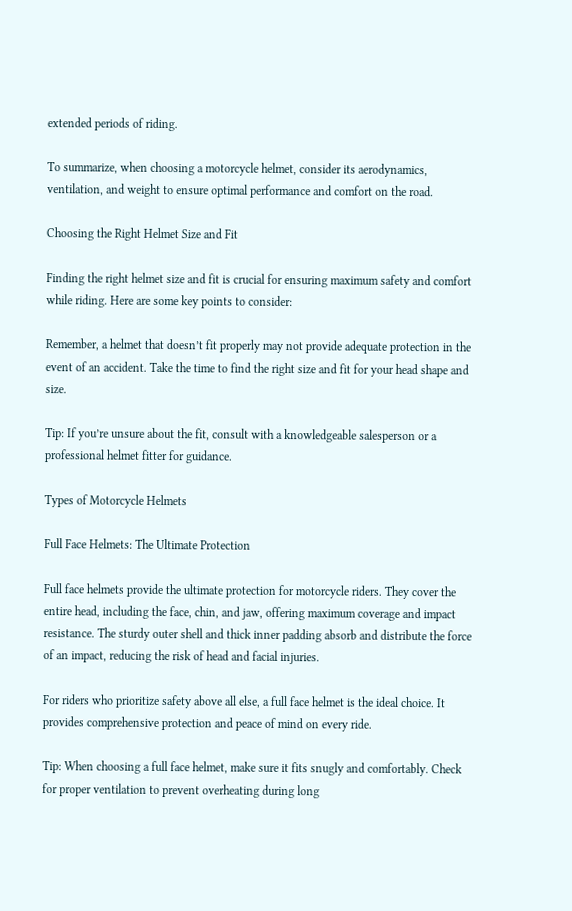extended periods of riding.

To summarize, when choosing a motorcycle helmet, consider its aerodynamics, ventilation, and weight to ensure optimal performance and comfort on the road.

Choosing the Right Helmet Size and Fit

Finding the right helmet size and fit is crucial for ensuring maximum safety and comfort while riding. Here are some key points to consider:

Remember, a helmet that doesn’t fit properly may not provide adequate protection in the event of an accident. Take the time to find the right size and fit for your head shape and size.

Tip: If you’re unsure about the fit, consult with a knowledgeable salesperson or a professional helmet fitter for guidance.

Types of Motorcycle Helmets

Full Face Helmets: The Ultimate Protection

Full face helmets provide the ultimate protection for motorcycle riders. They cover the entire head, including the face, chin, and jaw, offering maximum coverage and impact resistance. The sturdy outer shell and thick inner padding absorb and distribute the force of an impact, reducing the risk of head and facial injuries.

For riders who prioritize safety above all else, a full face helmet is the ideal choice. It provides comprehensive protection and peace of mind on every ride.

Tip: When choosing a full face helmet, make sure it fits snugly and comfortably. Check for proper ventilation to prevent overheating during long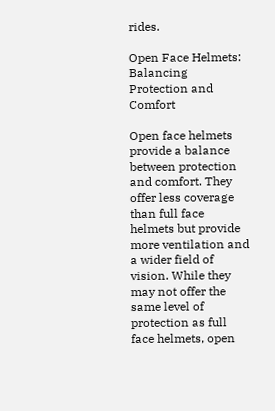rides.

Open Face Helmets: Balancing Protection and Comfort

Open face helmets provide a balance between protection and comfort. They offer less coverage than full face helmets but provide more ventilation and a wider field of vision. While they may not offer the same level of protection as full face helmets, open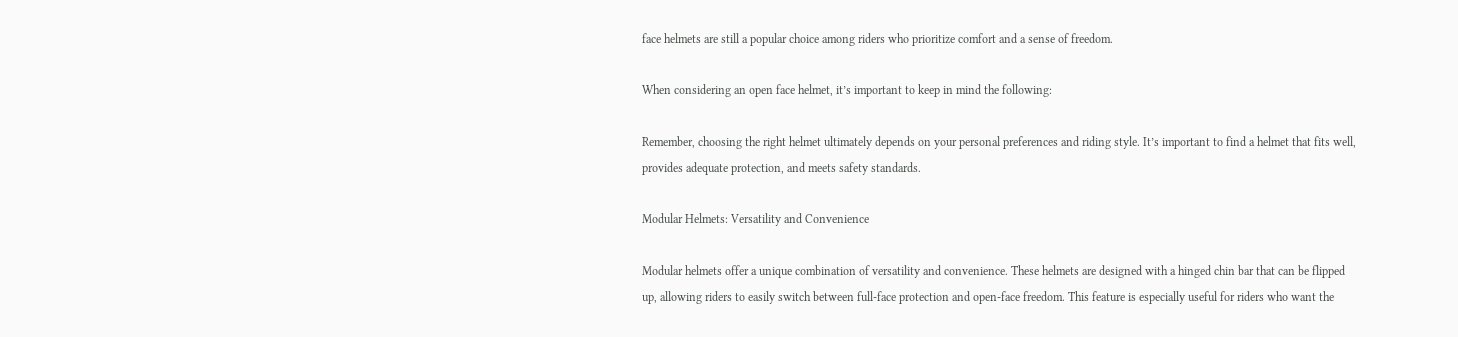face helmets are still a popular choice among riders who prioritize comfort and a sense of freedom.

When considering an open face helmet, it’s important to keep in mind the following:

Remember, choosing the right helmet ultimately depends on your personal preferences and riding style. It’s important to find a helmet that fits well, provides adequate protection, and meets safety standards.

Modular Helmets: Versatility and Convenience

Modular helmets offer a unique combination of versatility and convenience. These helmets are designed with a hinged chin bar that can be flipped up, allowing riders to easily switch between full-face protection and open-face freedom. This feature is especially useful for riders who want the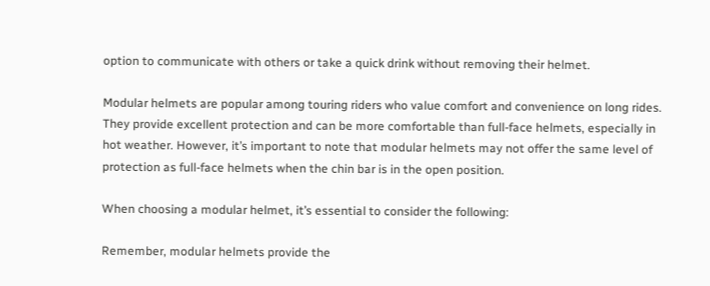option to communicate with others or take a quick drink without removing their helmet.

Modular helmets are popular among touring riders who value comfort and convenience on long rides. They provide excellent protection and can be more comfortable than full-face helmets, especially in hot weather. However, it’s important to note that modular helmets may not offer the same level of protection as full-face helmets when the chin bar is in the open position.

When choosing a modular helmet, it’s essential to consider the following:

Remember, modular helmets provide the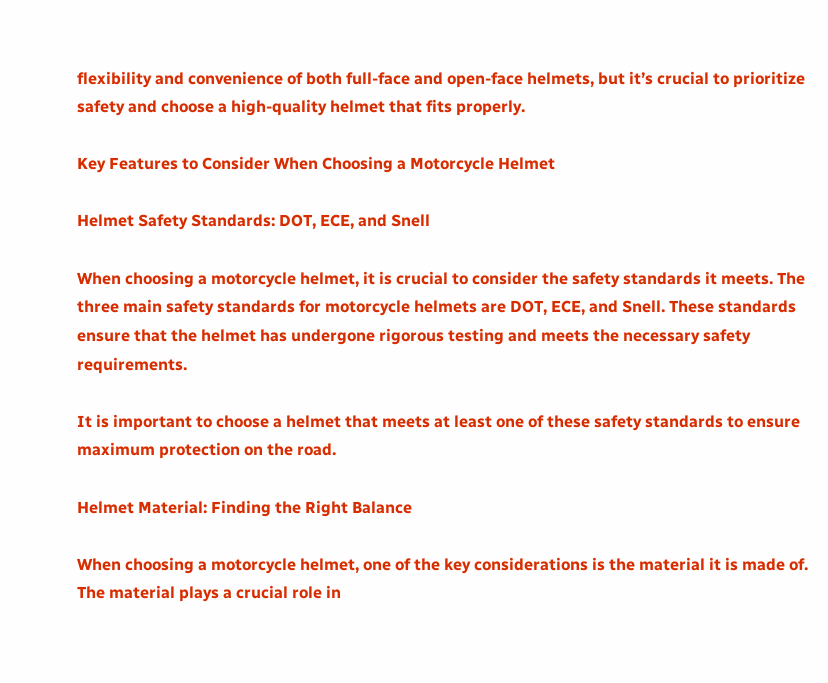flexibility and convenience of both full-face and open-face helmets, but it’s crucial to prioritize safety and choose a high-quality helmet that fits properly.

Key Features to Consider When Choosing a Motorcycle Helmet

Helmet Safety Standards: DOT, ECE, and Snell

When choosing a motorcycle helmet, it is crucial to consider the safety standards it meets. The three main safety standards for motorcycle helmets are DOT, ECE, and Snell. These standards ensure that the helmet has undergone rigorous testing and meets the necessary safety requirements.

It is important to choose a helmet that meets at least one of these safety standards to ensure maximum protection on the road.

Helmet Material: Finding the Right Balance

When choosing a motorcycle helmet, one of the key considerations is the material it is made of. The material plays a crucial role in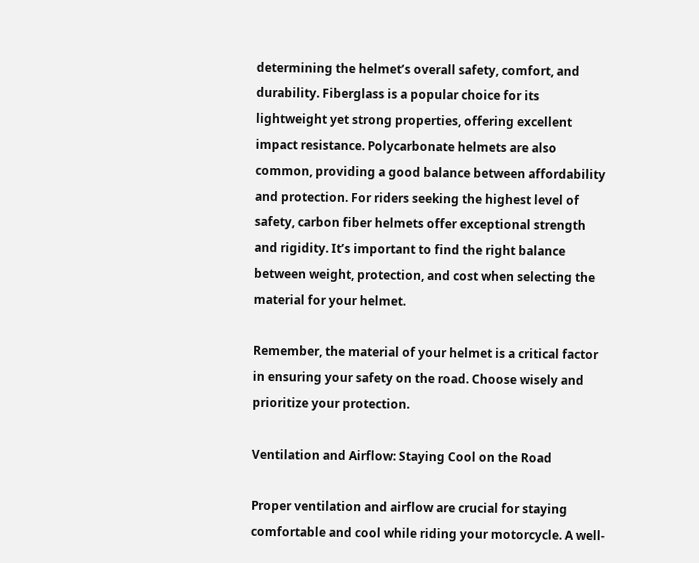determining the helmet’s overall safety, comfort, and durability. Fiberglass is a popular choice for its lightweight yet strong properties, offering excellent impact resistance. Polycarbonate helmets are also common, providing a good balance between affordability and protection. For riders seeking the highest level of safety, carbon fiber helmets offer exceptional strength and rigidity. It’s important to find the right balance between weight, protection, and cost when selecting the material for your helmet.

Remember, the material of your helmet is a critical factor in ensuring your safety on the road. Choose wisely and prioritize your protection.

Ventilation and Airflow: Staying Cool on the Road

Proper ventilation and airflow are crucial for staying comfortable and cool while riding your motorcycle. A well-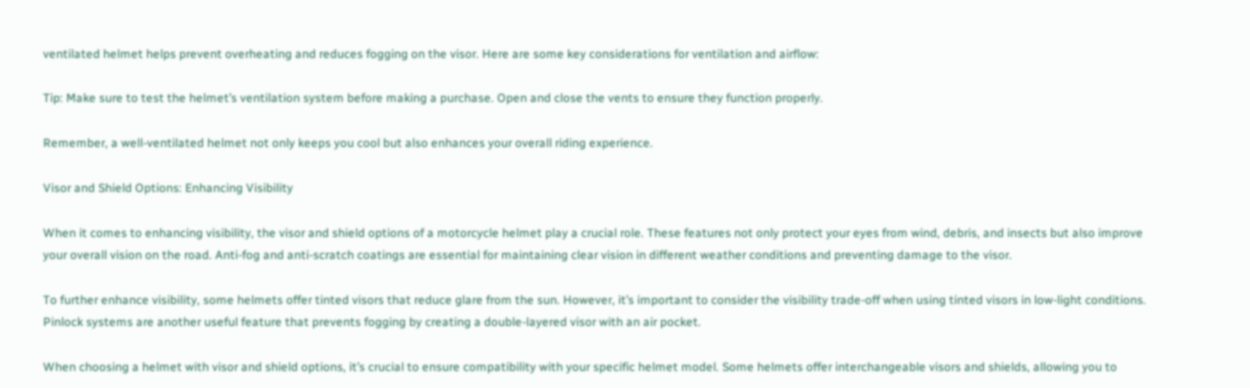ventilated helmet helps prevent overheating and reduces fogging on the visor. Here are some key considerations for ventilation and airflow:

Tip: Make sure to test the helmet’s ventilation system before making a purchase. Open and close the vents to ensure they function properly.

Remember, a well-ventilated helmet not only keeps you cool but also enhances your overall riding experience.

Visor and Shield Options: Enhancing Visibility

When it comes to enhancing visibility, the visor and shield options of a motorcycle helmet play a crucial role. These features not only protect your eyes from wind, debris, and insects but also improve your overall vision on the road. Anti-fog and anti-scratch coatings are essential for maintaining clear vision in different weather conditions and preventing damage to the visor.

To further enhance visibility, some helmets offer tinted visors that reduce glare from the sun. However, it’s important to consider the visibility trade-off when using tinted visors in low-light conditions. Pinlock systems are another useful feature that prevents fogging by creating a double-layered visor with an air pocket.

When choosing a helmet with visor and shield options, it’s crucial to ensure compatibility with your specific helmet model. Some helmets offer interchangeable visors and shields, allowing you to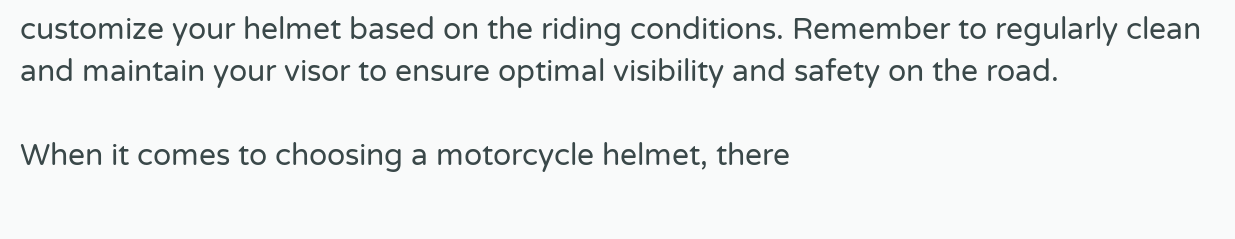customize your helmet based on the riding conditions. Remember to regularly clean and maintain your visor to ensure optimal visibility and safety on the road.

When it comes to choosing a motorcycle helmet, there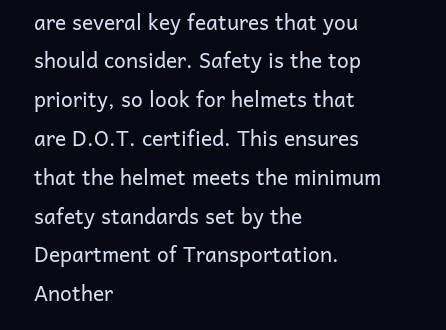are several key features that you should consider. Safety is the top priority, so look for helmets that are D.O.T. certified. This ensures that the helmet meets the minimum safety standards set by the Department of Transportation. Another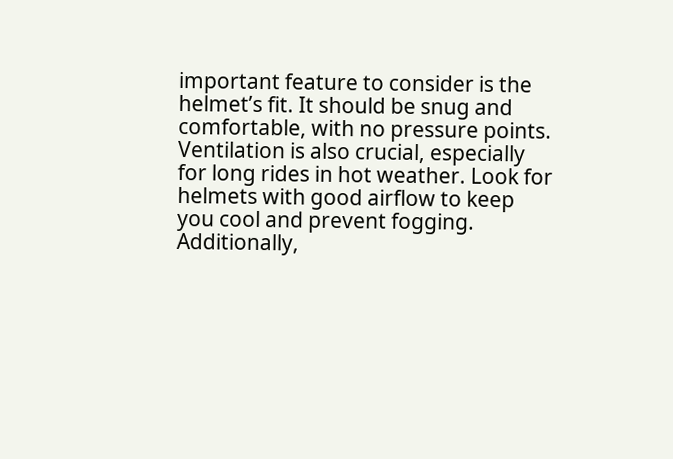important feature to consider is the helmet’s fit. It should be snug and comfortable, with no pressure points. Ventilation is also crucial, especially for long rides in hot weather. Look for helmets with good airflow to keep you cool and prevent fogging. Additionally,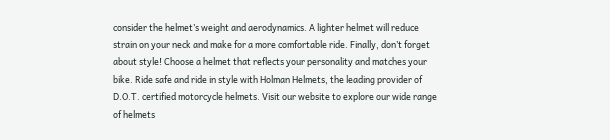consider the helmet’s weight and aerodynamics. A lighter helmet will reduce strain on your neck and make for a more comfortable ride. Finally, don’t forget about style! Choose a helmet that reflects your personality and matches your bike. Ride safe and ride in style with Holman Helmets, the leading provider of D.O.T. certified motorcycle helmets. Visit our website to explore our wide range of helmets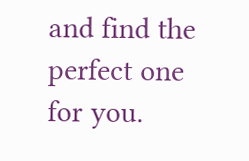and find the perfect one for you.